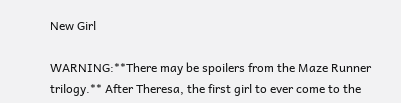New Girl

WARNING:**There may be spoilers from the Maze Runner trilogy.** After Theresa, the first girl to ever come to the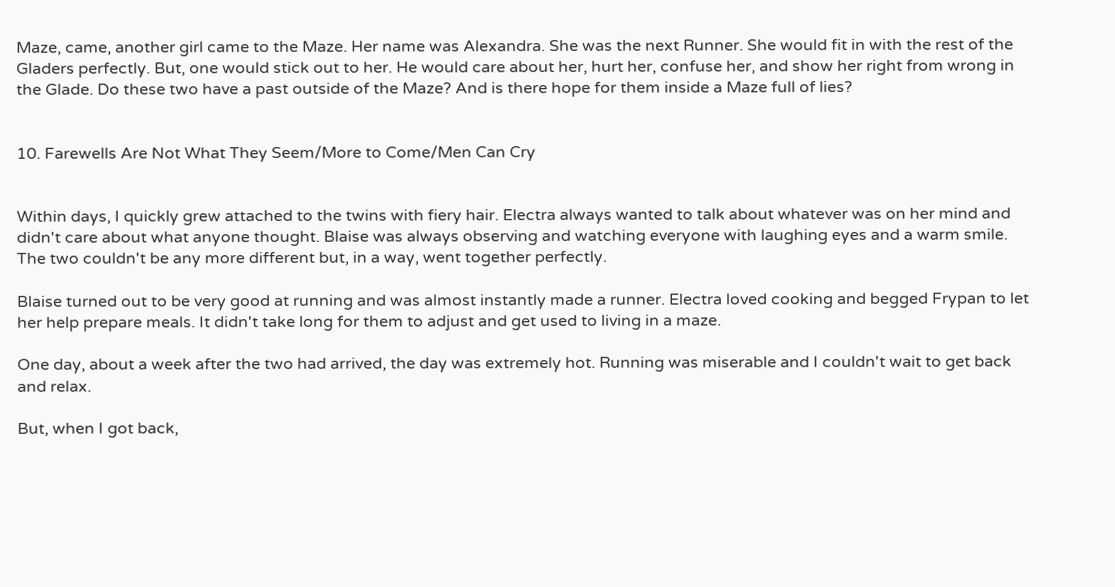Maze, came, another girl came to the Maze. Her name was Alexandra. She was the next Runner. She would fit in with the rest of the Gladers perfectly. But, one would stick out to her. He would care about her, hurt her, confuse her, and show her right from wrong in the Glade. Do these two have a past outside of the Maze? And is there hope for them inside a Maze full of lies?


10. Farewells Are Not What They Seem/More to Come/Men Can Cry


Within days, I quickly grew attached to the twins with fiery hair. Electra always wanted to talk about whatever was on her mind and didn't care about what anyone thought. Blaise was always observing and watching everyone with laughing eyes and a warm smile. The two couldn't be any more different but, in a way, went together perfectly.

Blaise turned out to be very good at running and was almost instantly made a runner. Electra loved cooking and begged Frypan to let her help prepare meals. It didn't take long for them to adjust and get used to living in a maze.

One day, about a week after the two had arrived, the day was extremely hot. Running was miserable and I couldn't wait to get back and relax.

But, when I got back,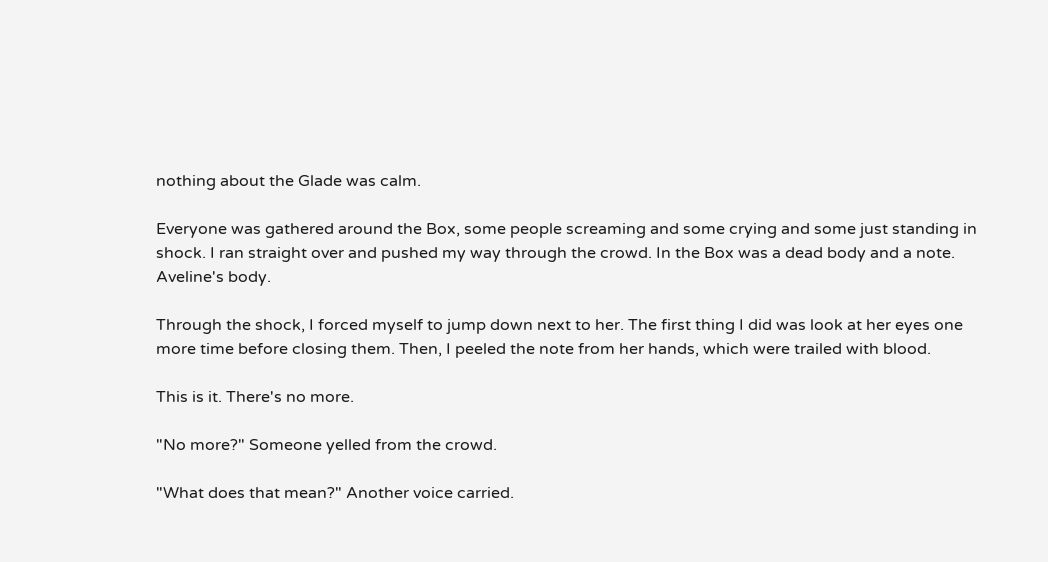nothing about the Glade was calm.

Everyone was gathered around the Box, some people screaming and some crying and some just standing in shock. I ran straight over and pushed my way through the crowd. In the Box was a dead body and a note. Aveline's body.

Through the shock, I forced myself to jump down next to her. The first thing I did was look at her eyes one more time before closing them. Then, I peeled the note from her hands, which were trailed with blood.

This is it. There's no more.

"No more?" Someone yelled from the crowd.

"What does that mean?" Another voice carried.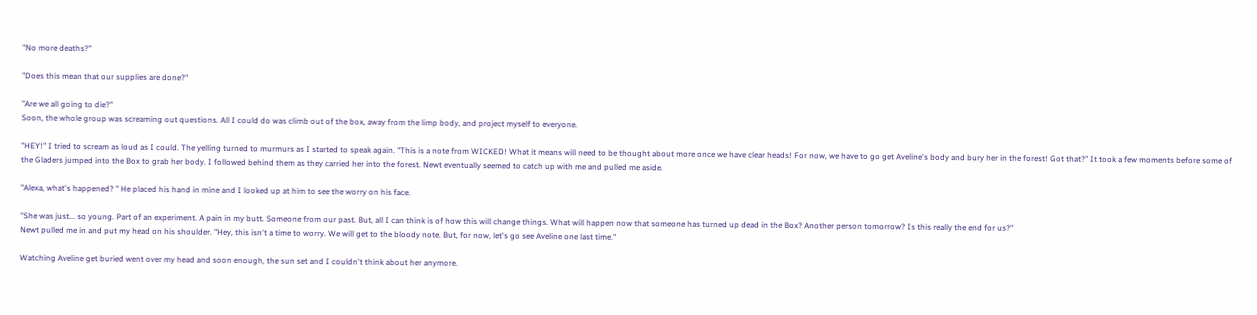"No more deaths?"

"Does this mean that our supplies are done?"

"Are we all going to die?"
Soon, the whole group was screaming out questions. All I could do was climb out of the box, away from the limp body, and project myself to everyone.

"HEY!" I tried to scream as loud as I could. The yelling turned to murmurs as I started to speak again. "This is a note from WICKED! What it means will need to be thought about more once we have clear heads! For now, we have to go get Aveline's body and bury her in the forest! Got that?" It took a few moments before some of the Gladers jumped into the Box to grab her body. I followed behind them as they carried her into the forest. Newt eventually seemed to catch up with me and pulled me aside.

"Alexa, what's happened? " He placed his hand in mine and I looked up at him to see the worry on his face.

"She was just... so young. Part of an experiment. A pain in my butt. Someone from our past. But, all I can think is of how this will change things. What will happen now that someone has turned up dead in the Box? Another person tomorrow? Is this really the end for us?"
Newt pulled me in and put my head on his shoulder. "Hey, this isn't a time to worry. We will get to the bloody note. But, for now, let's go see Aveline one last time."

Watching Aveline get buried went over my head and soon enough, the sun set and I couldn't think about her anymore.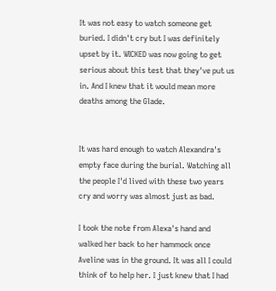It was not easy to watch someone get buried. I didn't cry but I was definitely upset by it. WICKED was now going to get serious about this test that they've put us in. And I knew that it would mean more deaths among the Glade.


It was hard enough to watch Alexandra's empty face during the burial. Watching all the people I'd lived with these two years cry and worry was almost just as bad.

I took the note from Alexa's hand and walked her back to her hammock once Aveline was in the ground. It was all I could think of to help her. I just knew that I had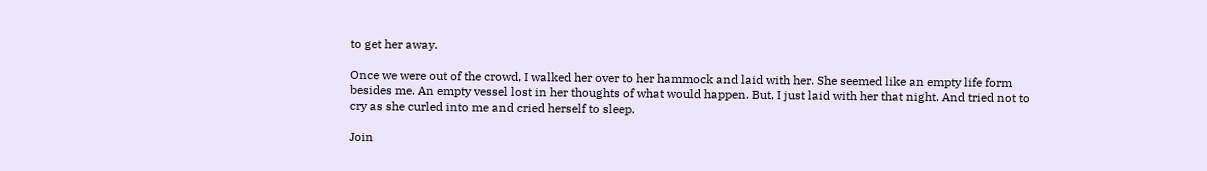to get her away.

Once we were out of the crowd, I walked her over to her hammock and laid with her. She seemed like an empty life form besides me. An empty vessel lost in her thoughts of what would happen. But, I just laid with her that night. And tried not to cry as she curled into me and cried herself to sleep.

Join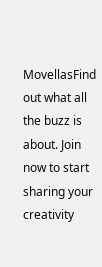MovellasFind out what all the buzz is about. Join now to start sharing your creativity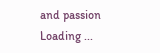and passion
Loading ...